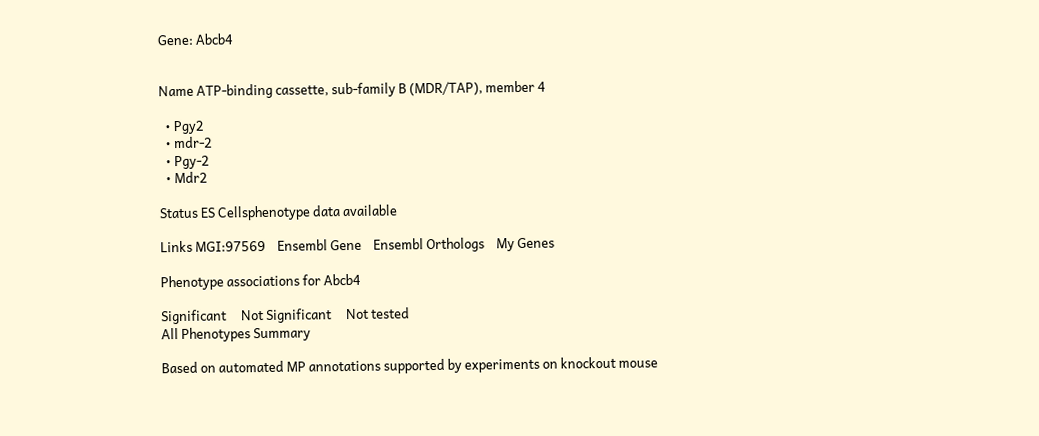Gene: Abcb4


Name ATP-binding cassette, sub-family B (MDR/TAP), member 4

  • Pgy2
  • mdr-2
  • Pgy-2
  • Mdr2

Status ES Cellsphenotype data available

Links MGI:97569    Ensembl Gene    Ensembl Orthologs    My Genes

Phenotype associations for Abcb4

Significant     Not Significant     Not tested
All Phenotypes Summary

Based on automated MP annotations supported by experiments on knockout mouse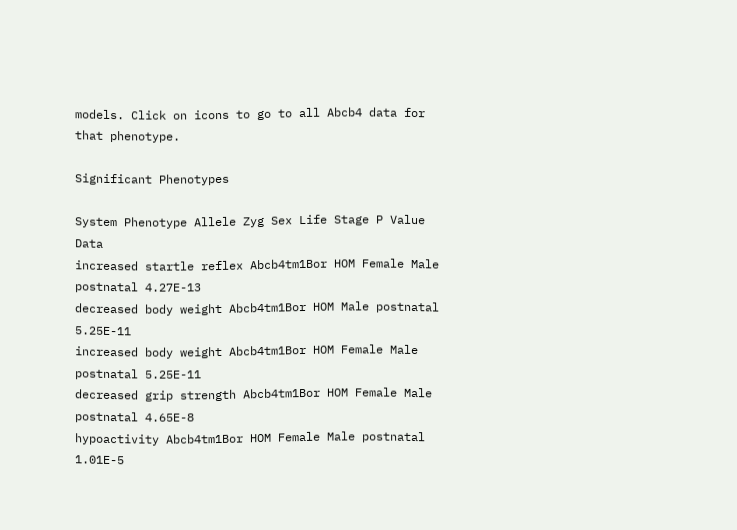models. Click on icons to go to all Abcb4 data for that phenotype.

Significant Phenotypes

System Phenotype Allele Zyg Sex Life Stage P Value Data
increased startle reflex Abcb4tm1Bor HOM Female Male postnatal 4.27E-13
decreased body weight Abcb4tm1Bor HOM Male postnatal 5.25E-11
increased body weight Abcb4tm1Bor HOM Female Male postnatal 5.25E-11
decreased grip strength Abcb4tm1Bor HOM Female Male postnatal 4.65E-8
hypoactivity Abcb4tm1Bor HOM Female Male postnatal 1.01E-5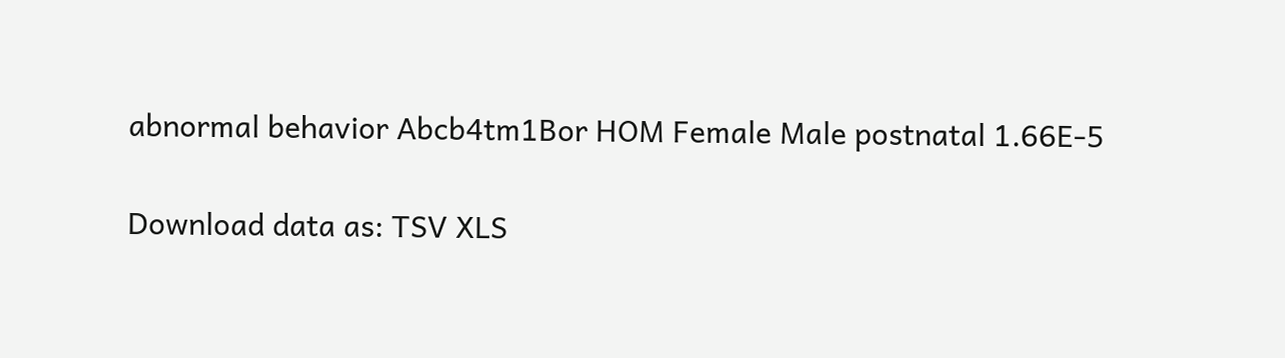abnormal behavior Abcb4tm1Bor HOM Female Male postnatal 1.66E-5

Download data as: TSV XLS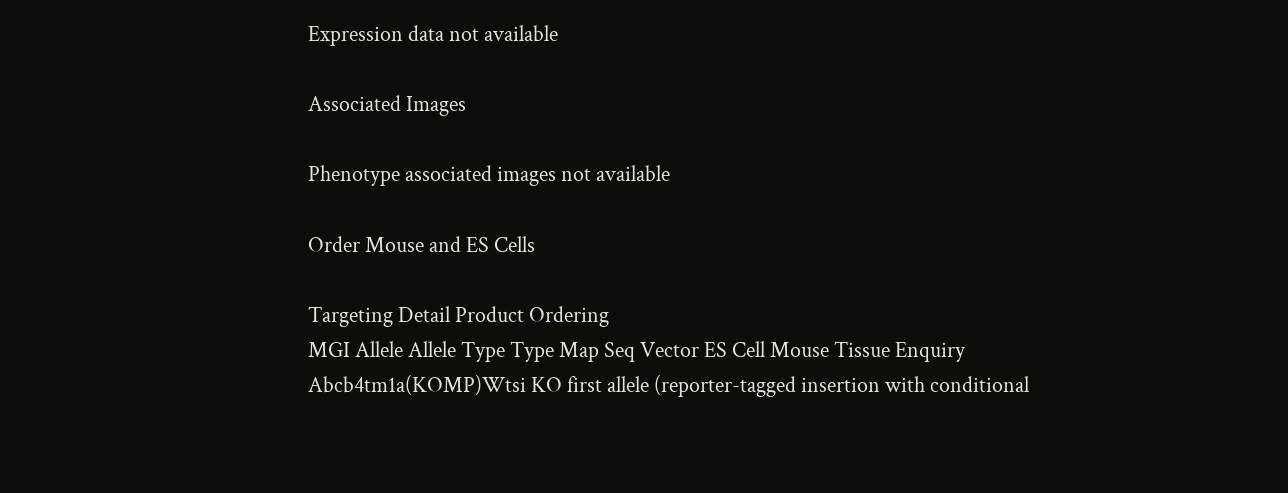Expression data not available

Associated Images

Phenotype associated images not available

Order Mouse and ES Cells

Targeting Detail Product Ordering
MGI Allele Allele Type Type Map Seq Vector ES Cell Mouse Tissue Enquiry
Abcb4tm1a(KOMP)Wtsi KO first allele (reporter-tagged insertion with conditional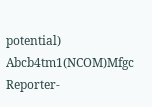potential)
Abcb4tm1(NCOM)Mfgc Reporter-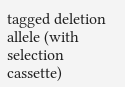tagged deletion allele (with selection cassette)